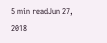5 min readJun 27, 2018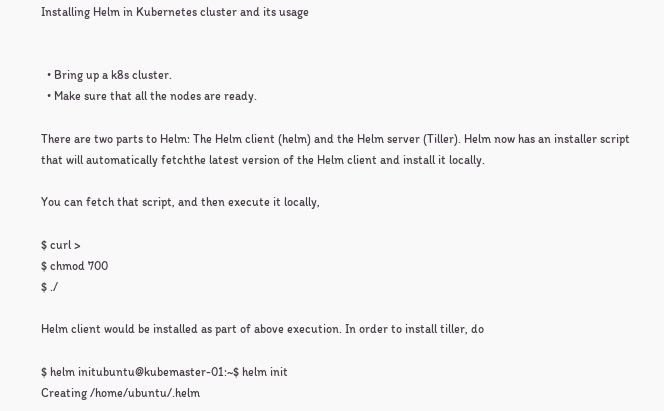Installing Helm in Kubernetes cluster and its usage


  • Bring up a k8s cluster.
  • Make sure that all the nodes are ready.

There are two parts to Helm: The Helm client (helm) and the Helm server (Tiller). Helm now has an installer script that will automatically fetchthe latest version of the Helm client and install it locally.

You can fetch that script, and then execute it locally,

$ curl >
$ chmod 700
$ ./

Helm client would be installed as part of above execution. In order to install tiller, do

$ helm initubuntu@kubemaster-01:~$ helm init
Creating /home/ubuntu/.helm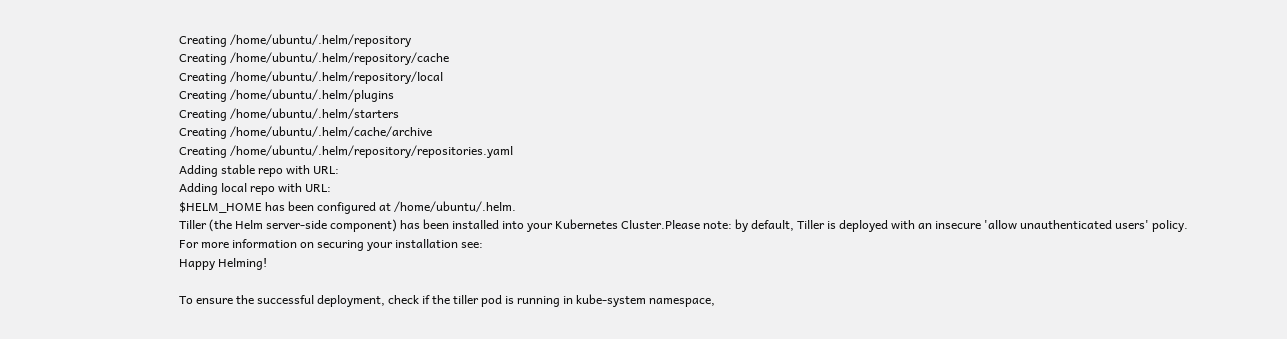Creating /home/ubuntu/.helm/repository
Creating /home/ubuntu/.helm/repository/cache
Creating /home/ubuntu/.helm/repository/local
Creating /home/ubuntu/.helm/plugins
Creating /home/ubuntu/.helm/starters
Creating /home/ubuntu/.helm/cache/archive
Creating /home/ubuntu/.helm/repository/repositories.yaml
Adding stable repo with URL:
Adding local repo with URL:
$HELM_HOME has been configured at /home/ubuntu/.helm.
Tiller (the Helm server-side component) has been installed into your Kubernetes Cluster.Please note: by default, Tiller is deployed with an insecure 'allow unauthenticated users' policy.
For more information on securing your installation see:
Happy Helming!

To ensure the successful deployment, check if the tiller pod is running in kube-system namespace,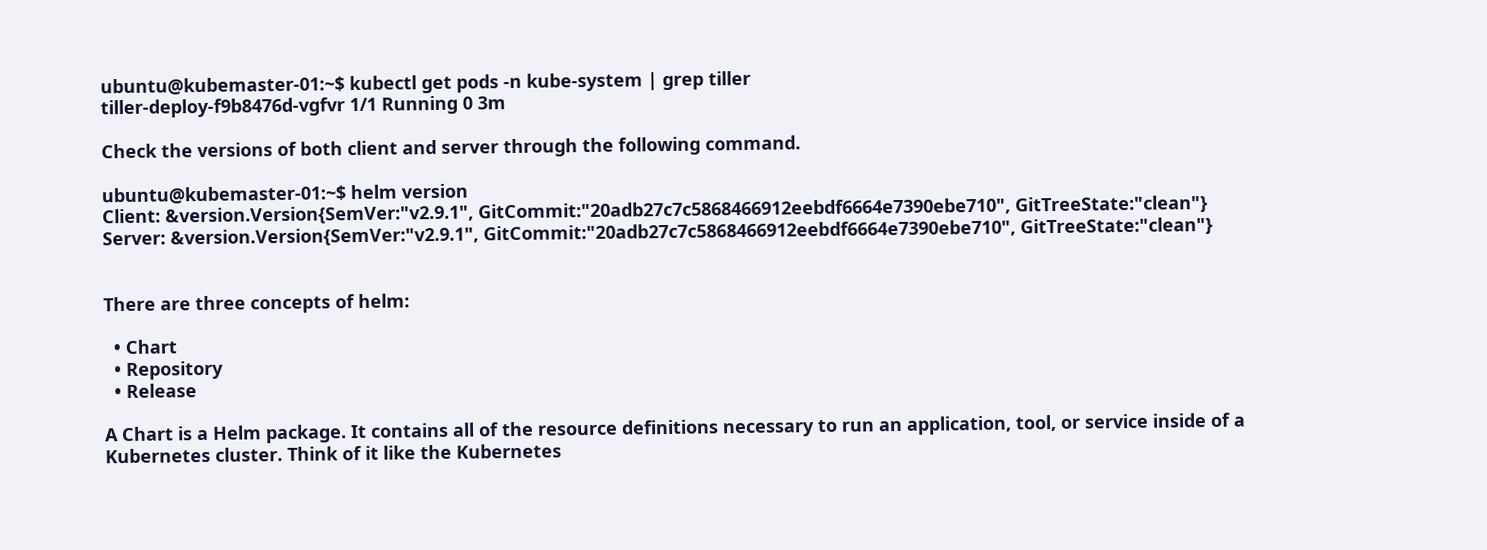ubuntu@kubemaster-01:~$ kubectl get pods -n kube-system | grep tiller
tiller-deploy-f9b8476d-vgfvr 1/1 Running 0 3m

Check the versions of both client and server through the following command.

ubuntu@kubemaster-01:~$ helm version
Client: &version.Version{SemVer:"v2.9.1", GitCommit:"20adb27c7c5868466912eebdf6664e7390ebe710", GitTreeState:"clean"}
Server: &version.Version{SemVer:"v2.9.1", GitCommit:"20adb27c7c5868466912eebdf6664e7390ebe710", GitTreeState:"clean"}


There are three concepts of helm:

  • Chart
  • Repository
  • Release

A Chart is a Helm package. It contains all of the resource definitions necessary to run an application, tool, or service inside of a Kubernetes cluster. Think of it like the Kubernetes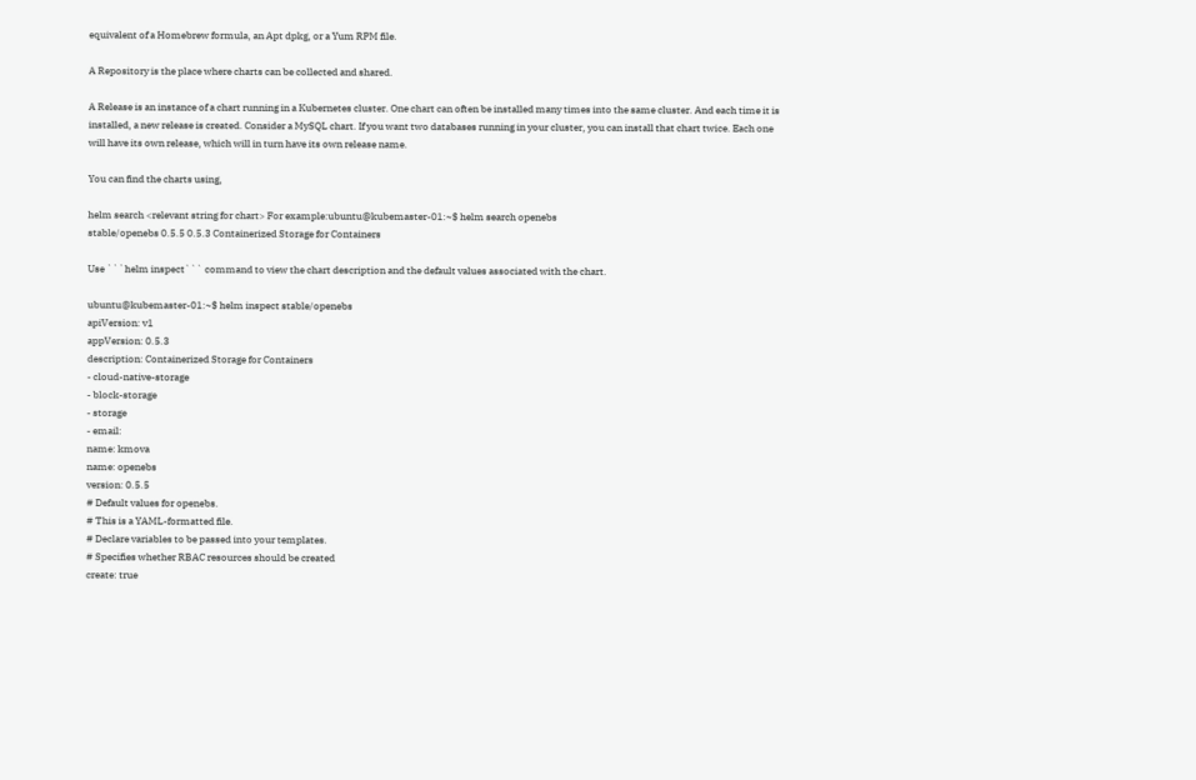equivalent of a Homebrew formula, an Apt dpkg, or a Yum RPM file.

A Repository is the place where charts can be collected and shared.

A Release is an instance of a chart running in a Kubernetes cluster. One chart can often be installed many times into the same cluster. And each time it is installed, a new release is created. Consider a MySQL chart. If you want two databases running in your cluster, you can install that chart twice. Each one will have its own release, which will in turn have its own release name.

You can find the charts using,

helm search <relevant string for chart> For example:ubuntu@kubemaster-01:~$ helm search openebs
stable/openebs 0.5.5 0.5.3 Containerized Storage for Containers

Use ```helm inspect``` command to view the chart description and the default values associated with the chart.

ubuntu@kubemaster-01:~$ helm inspect stable/openebs
apiVersion: v1
appVersion: 0.5.3
description: Containerized Storage for Containers
- cloud-native-storage
- block-storage
- storage
- email:
name: kmova
name: openebs
version: 0.5.5
# Default values for openebs.
# This is a YAML-formatted file.
# Declare variables to be passed into your templates.
# Specifies whether RBAC resources should be created
create: true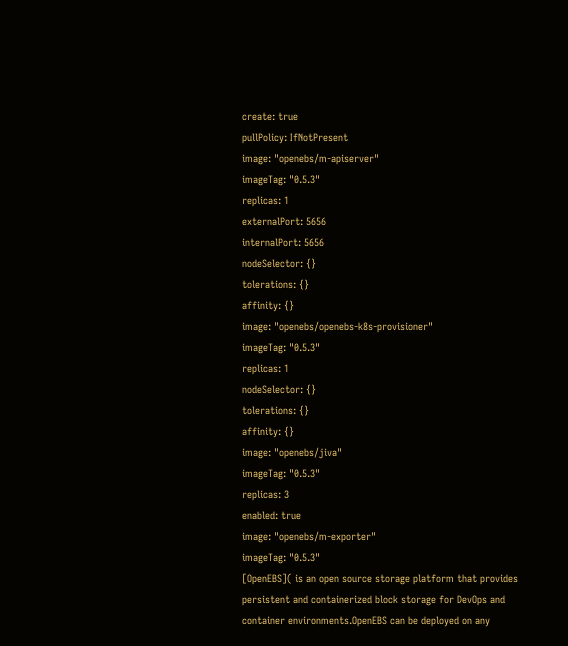create: true
pullPolicy: IfNotPresent
image: "openebs/m-apiserver"
imageTag: "0.5.3"
replicas: 1
externalPort: 5656
internalPort: 5656
nodeSelector: {}
tolerations: {}
affinity: {}
image: "openebs/openebs-k8s-provisioner"
imageTag: "0.5.3"
replicas: 1
nodeSelector: {}
tolerations: {}
affinity: {}
image: "openebs/jiva"
imageTag: "0.5.3"
replicas: 3
enabled: true
image: "openebs/m-exporter"
imageTag: "0.5.3"
[OpenEBS]( is an open source storage platform that provides persistent and containerized block storage for DevOps and container environments.OpenEBS can be deployed on any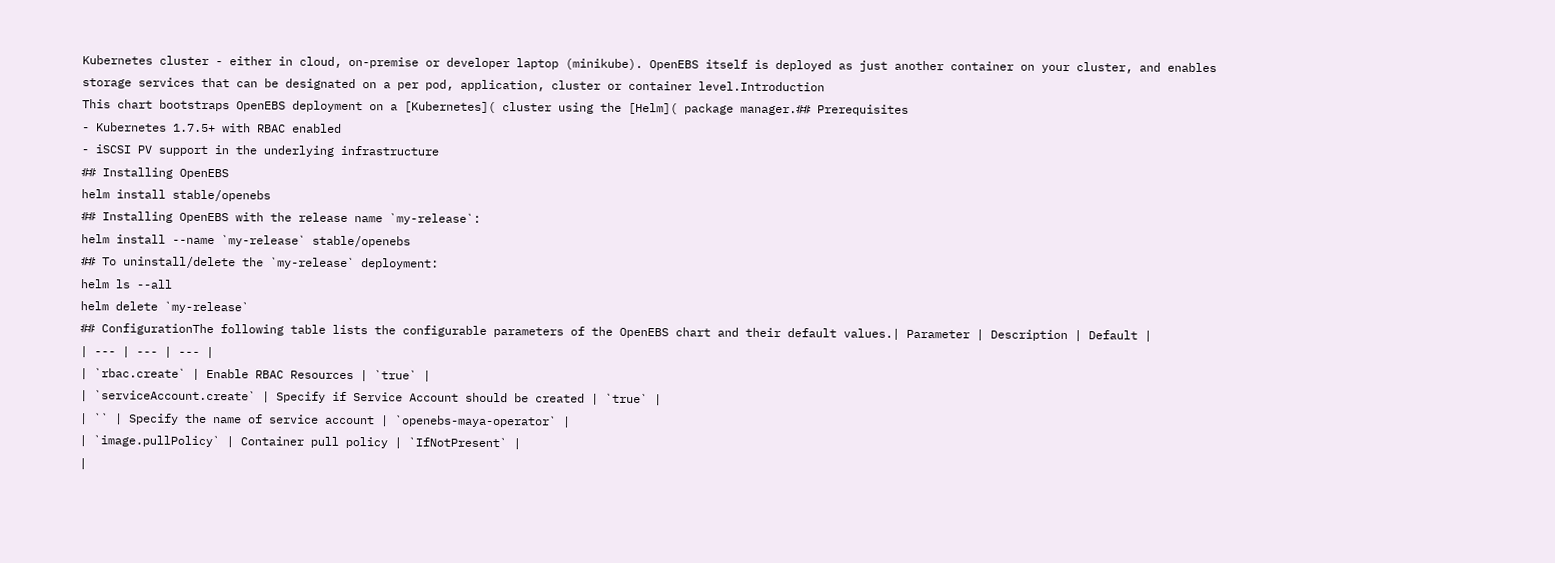Kubernetes cluster - either in cloud, on-premise or developer laptop (minikube). OpenEBS itself is deployed as just another container on your cluster, and enables storage services that can be designated on a per pod, application, cluster or container level.Introduction
This chart bootstraps OpenEBS deployment on a [Kubernetes]( cluster using the [Helm]( package manager.## Prerequisites
- Kubernetes 1.7.5+ with RBAC enabled
- iSCSI PV support in the underlying infrastructure
## Installing OpenEBS
helm install stable/openebs
## Installing OpenEBS with the release name `my-release`:
helm install --name `my-release` stable/openebs
## To uninstall/delete the `my-release` deployment:
helm ls --all
helm delete `my-release`
## ConfigurationThe following table lists the configurable parameters of the OpenEBS chart and their default values.| Parameter | Description | Default |
| --- | --- | --- |
| `rbac.create` | Enable RBAC Resources | `true` |
| `serviceAccount.create` | Specify if Service Account should be created | `true` |
| `` | Specify the name of service account | `openebs-maya-operator` |
| `image.pullPolicy` | Container pull policy | `IfNotPresent` |
|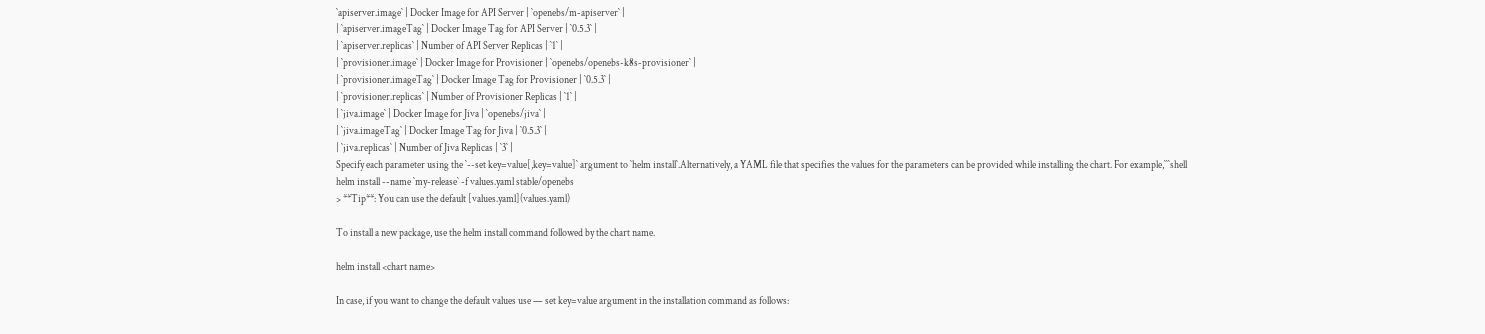`apiserver.image` | Docker Image for API Server | `openebs/m-apiserver` |
| `apiserver.imageTag` | Docker Image Tag for API Server | `0.5.3` |
| `apiserver.replicas` | Number of API Server Replicas | `1` |
| `provisioner.image` | Docker Image for Provisioner | `openebs/openebs-k8s-provisioner` |
| `provisioner.imageTag` | Docker Image Tag for Provisioner | `0.5.3` |
| `provisioner.replicas` | Number of Provisioner Replicas | `1` |
| `jiva.image` | Docker Image for Jiva | `openebs/jiva` |
| `jiva.imageTag` | Docker Image Tag for Jiva | `0.5.3` |
| `jiva.replicas` | Number of Jiva Replicas | `3` |
Specify each parameter using the `--set key=value[,key=value]` argument to `helm install`.Alternatively, a YAML file that specifies the values for the parameters can be provided while installing the chart. For example,```shell
helm install --name `my-release` -f values.yaml stable/openebs
> **Tip**: You can use the default [values.yaml](values.yaml)

To install a new package, use the helm install command followed by the chart name.

helm install <chart name>

In case, if you want to change the default values use — set key=value argument in the installation command as follows: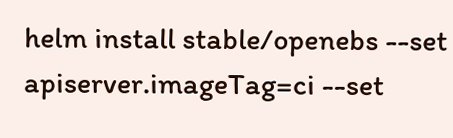helm install stable/openebs --set apiserver.imageTag=ci --set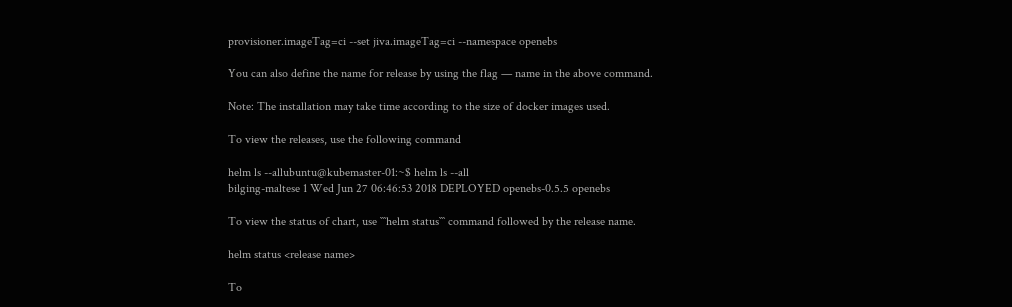provisioner.imageTag=ci --set jiva.imageTag=ci --namespace openebs

You can also define the name for release by using the flag — name in the above command.

Note: The installation may take time according to the size of docker images used.

To view the releases, use the following command

helm ls --allubuntu@kubemaster-01:~$ helm ls --all
bilging-maltese 1 Wed Jun 27 06:46:53 2018 DEPLOYED openebs-0.5.5 openebs

To view the status of chart, use ```helm status``` command followed by the release name.

helm status <release name>

To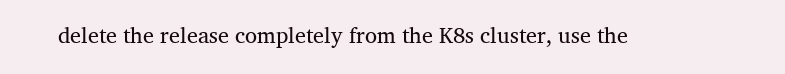delete the release completely from the K8s cluster, use the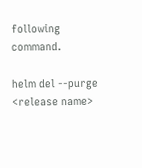following command.

helm del --purge <release name>